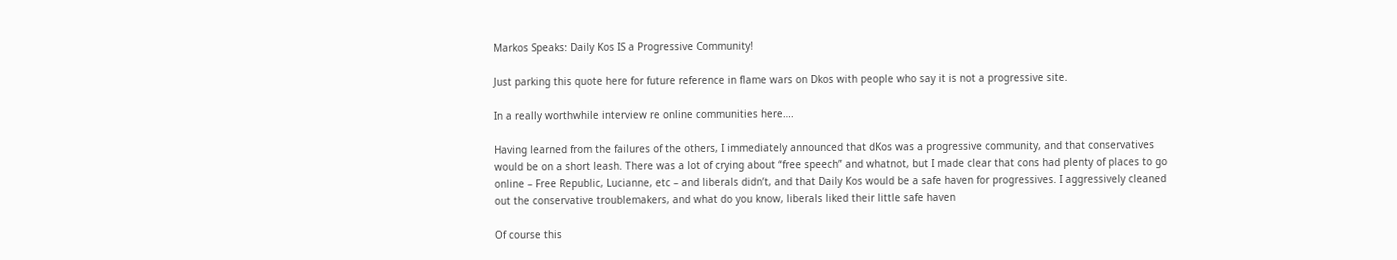Markos Speaks: Daily Kos IS a Progressive Community!

Just parking this quote here for future reference in flame wars on Dkos with people who say it is not a progressive site.

In a really worthwhile interview re online communities here….

Having learned from the failures of the others, I immediately announced that dKos was a progressive community, and that conservatives would be on a short leash. There was a lot of crying about “free speech” and whatnot, but I made clear that cons had plenty of places to go online – Free Republic, Lucianne, etc – and liberals didn’t, and that Daily Kos would be a safe haven for progressives. I aggressively cleaned out the conservative troublemakers, and what do you know, liberals liked their little safe haven

Of course this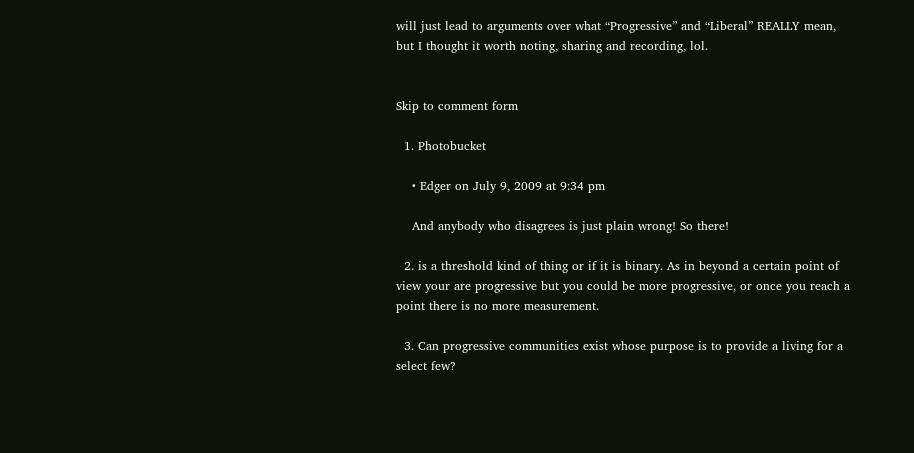will just lead to arguments over what “Progressive” and “Liberal” REALLY mean, but I thought it worth noting, sharing and recording, lol.


Skip to comment form

  1. Photobucket

    • Edger on July 9, 2009 at 9:34 pm

    And anybody who disagrees is just plain wrong! So there!

  2. is a threshold kind of thing or if it is binary. As in beyond a certain point of view your are progressive but you could be more progressive, or once you reach a point there is no more measurement.

  3. Can progressive communities exist whose purpose is to provide a living for a select few?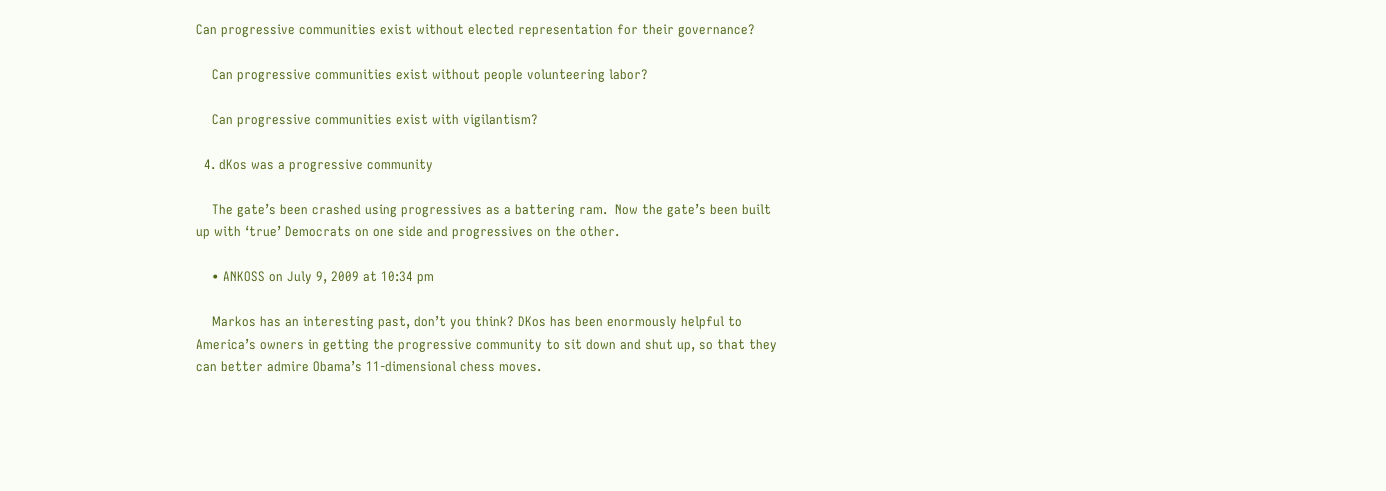Can progressive communities exist without elected representation for their governance?

    Can progressive communities exist without people volunteering labor?

    Can progressive communities exist with vigilantism?

  4. dKos was a progressive community

    The gate’s been crashed using progressives as a battering ram.  Now the gate’s been built up with ‘true’ Democrats on one side and progressives on the other.

    • ANKOSS on July 9, 2009 at 10:34 pm

    Markos has an interesting past, don’t you think? DKos has been enormously helpful to America’s owners in getting the progressive community to sit down and shut up, so that they can better admire Obama’s 11-dimensional chess moves.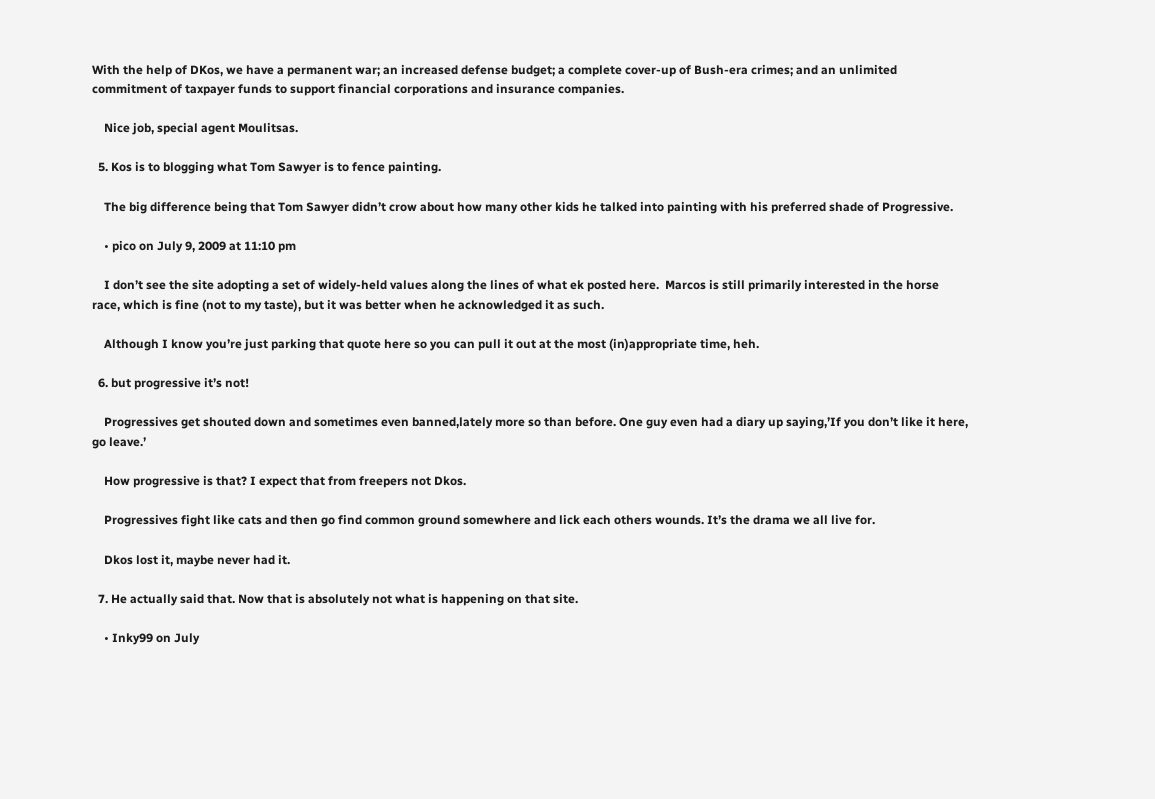With the help of DKos, we have a permanent war; an increased defense budget; a complete cover-up of Bush-era crimes; and an unlimited commitment of taxpayer funds to support financial corporations and insurance companies.

    Nice job, special agent Moulitsas.

  5. Kos is to blogging what Tom Sawyer is to fence painting.

    The big difference being that Tom Sawyer didn’t crow about how many other kids he talked into painting with his preferred shade of Progressive.

    • pico on July 9, 2009 at 11:10 pm

    I don’t see the site adopting a set of widely-held values along the lines of what ek posted here.  Marcos is still primarily interested in the horse race, which is fine (not to my taste), but it was better when he acknowledged it as such.

    Although I know you’re just parking that quote here so you can pull it out at the most (in)appropriate time, heh.

  6. but progressive it’s not!

    Progressives get shouted down and sometimes even banned,lately more so than before. One guy even had a diary up saying,’If you don’t like it here, go leave.’

    How progressive is that? I expect that from freepers not Dkos.

    Progressives fight like cats and then go find common ground somewhere and lick each others wounds. It’s the drama we all live for.

    Dkos lost it, maybe never had it.

  7. He actually said that. Now that is absolutely not what is happening on that site.

    • Inky99 on July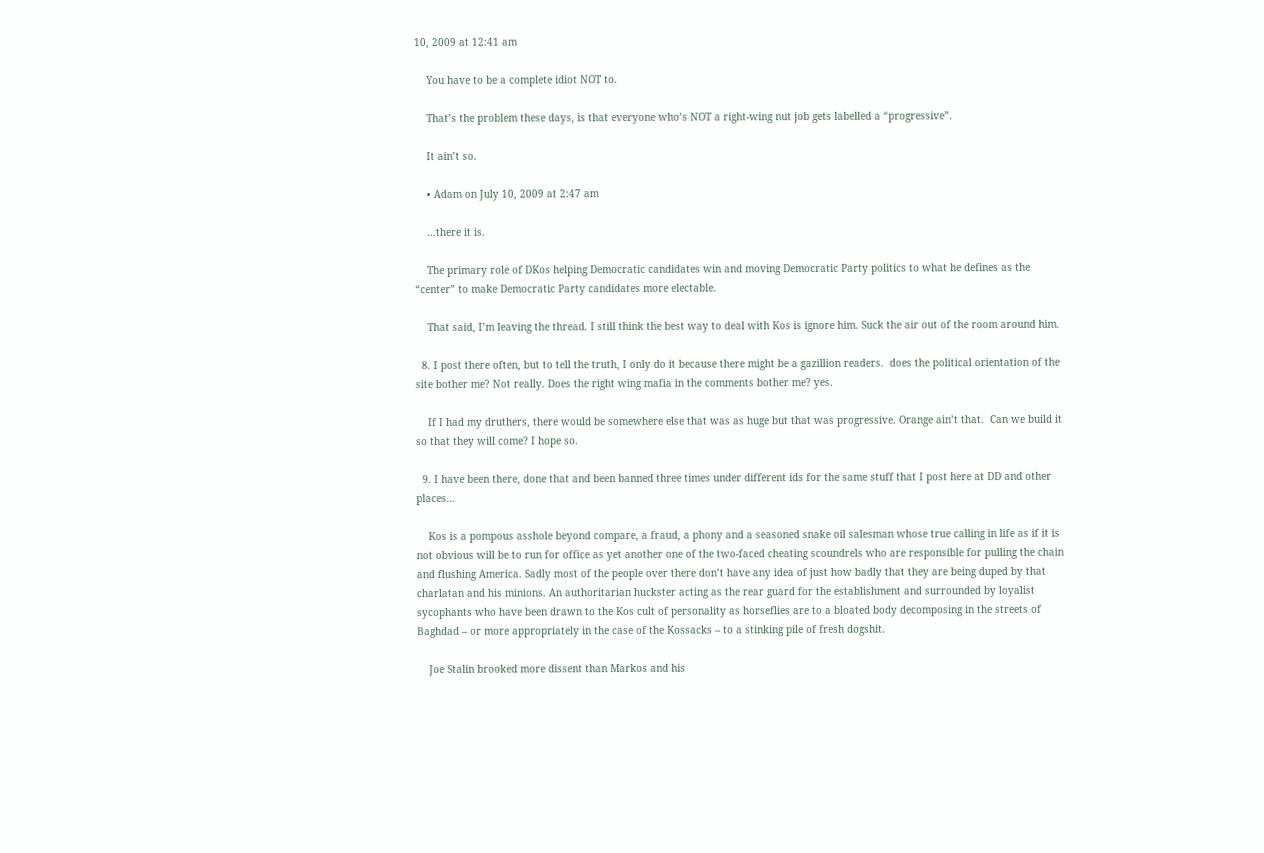10, 2009 at 12:41 am

    You have to be a complete idiot NOT to.

    That’s the problem these days, is that everyone who’s NOT a right-wing nut job gets labelled a “progressive”.

    It ain’t so.

    • Adam on July 10, 2009 at 2:47 am

    …there it is.

    The primary role of DKos helping Democratic candidates win and moving Democratic Party politics to what he defines as the “center” to make Democratic Party candidates more electable.

    That said, I’m leaving the thread. I still think the best way to deal with Kos is ignore him. Suck the air out of the room around him.

  8. I post there often, but to tell the truth, I only do it because there might be a gazillion readers.  does the political orientation of the site bother me? Not really. Does the right wing mafia in the comments bother me? yes.

    If I had my druthers, there would be somewhere else that was as huge but that was progressive. Orange ain’t that.  Can we build it so that they will come? I hope so.

  9. I have been there, done that and been banned three times under different ids for the same stuff that I post here at DD and other places…

    Kos is a pompous asshole beyond compare, a fraud, a phony and a seasoned snake oil salesman whose true calling in life as if it is not obvious will be to run for office as yet another one of the two-faced cheating scoundrels who are responsible for pulling the chain and flushing America. Sadly most of the people over there don’t have any idea of just how badly that they are being duped by that charlatan and his minions. An authoritarian huckster acting as the rear guard for the establishment and surrounded by loyalist sycophants who have been drawn to the Kos cult of personality as horseflies are to a bloated body decomposing in the streets of Baghdad – or more appropriately in the case of the Kossacks – to a stinking pile of fresh dogshit.

    Joe Stalin brooked more dissent than Markos and his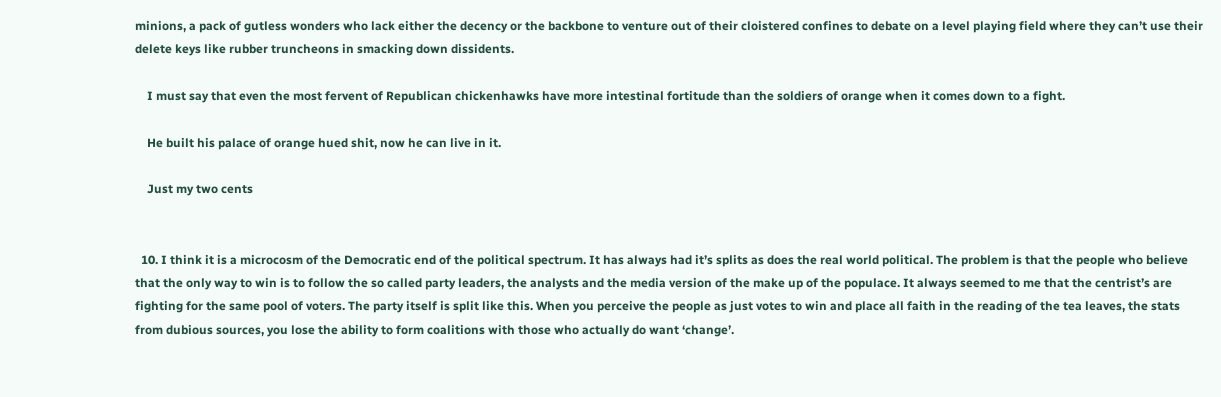minions, a pack of gutless wonders who lack either the decency or the backbone to venture out of their cloistered confines to debate on a level playing field where they can’t use their delete keys like rubber truncheons in smacking down dissidents.

    I must say that even the most fervent of Republican chickenhawks have more intestinal fortitude than the soldiers of orange when it comes down to a fight.

    He built his palace of orange hued shit, now he can live in it.

    Just my two cents


  10. I think it is a microcosm of the Democratic end of the political spectrum. It has always had it’s splits as does the real world political. The problem is that the people who believe that the only way to win is to follow the so called party leaders, the analysts and the media version of the make up of the populace. It always seemed to me that the centrist’s are fighting for the same pool of voters. The party itself is split like this. When you perceive the people as just votes to win and place all faith in the reading of the tea leaves, the stats from dubious sources, you lose the ability to form coalitions with those who actually do want ‘change’.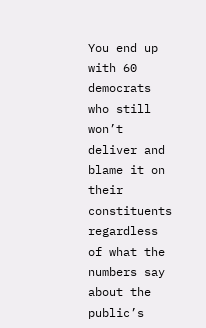You end up with 60 democrats who still won’t deliver and blame it on their constituents regardless of what the numbers say about the public’s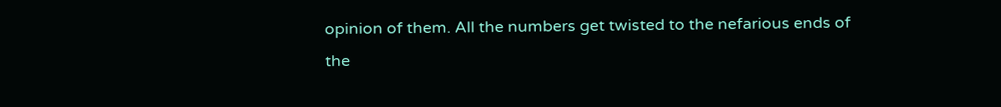opinion of them. All the numbers get twisted to the nefarious ends of the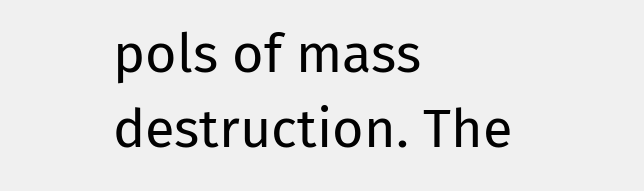pols of mass destruction. The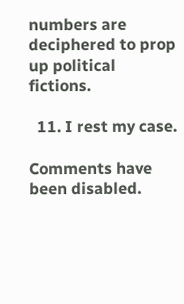numbers are deciphered to prop up political fictions.

  11. I rest my case.

Comments have been disabled.